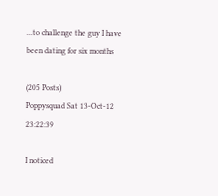...to challenge the guy I have been dating for six months

(205 Posts)
Poppysquad Sat 13-Oct-12 23:22:39

I noticed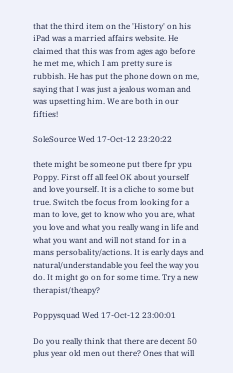that the third item on the 'History' on his iPad was a married affairs website. He claimed that this was from ages ago before he met me, which I am pretty sure is rubbish. He has put the phone down on me, saying that I was just a jealous woman and was upsetting him. We are both in our fifties!

SoleSource Wed 17-Oct-12 23:20:22

thete might be someone put tbere fpr ypu Poppy. First off all feel OK about yourself and love yourself. It is a cliche to some but true. Switch tbe focus from looking for a man to love, get to know who you are, what you love and what you really wang in life and what you want and will not stand for in a mans persobality/actions. It is early days and natural/understandable you feel the way you do. It might go on for some time. Try a new therapist/theapy?

Poppysquad Wed 17-Oct-12 23:00:01

Do you really think that there are decent 50 plus year old men out there? Ones that will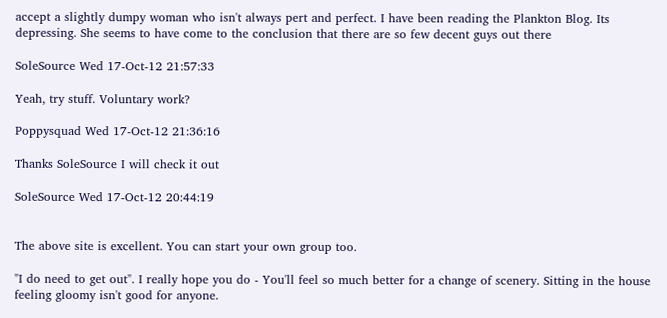accept a slightly dumpy woman who isn't always pert and perfect. I have been reading the Plankton Blog. Its depressing. She seems to have come to the conclusion that there are so few decent guys out there

SoleSource Wed 17-Oct-12 21:57:33

Yeah, try stuff. Voluntary work?

Poppysquad Wed 17-Oct-12 21:36:16

Thanks SoleSource I will check it out

SoleSource Wed 17-Oct-12 20:44:19


The above site is excellent. You can start your own group too.

"I do need to get out". I really hope you do - You'll feel so much better for a change of scenery. Sitting in the house feeling gloomy isn't good for anyone.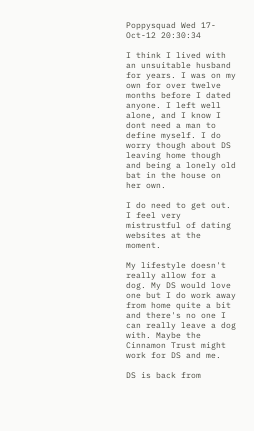Poppysquad Wed 17-Oct-12 20:30:34

I think I lived with an unsuitable husband for years. I was on my own for over twelve months before I dated anyone. I left well alone, and I know I dont need a man to define myself. I do worry though about DS leaving home though and being a lonely old bat in the house on her own.

I do need to get out. I feel very mistrustful of dating websites at the moment.

My lifestyle doesn't really allow for a dog. My DS would love one but I do work away from home quite a bit and there's no one I can really leave a dog with. Maybe the Cinnamon Trust might work for DS and me.

DS is back from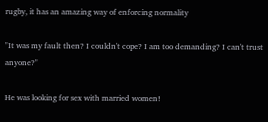rugby, it has an amazing way of enforcing normality

"It was my fault then? I couldn't cope? I am too demanding? I can't trust anyone?"

He was looking for sex with married women!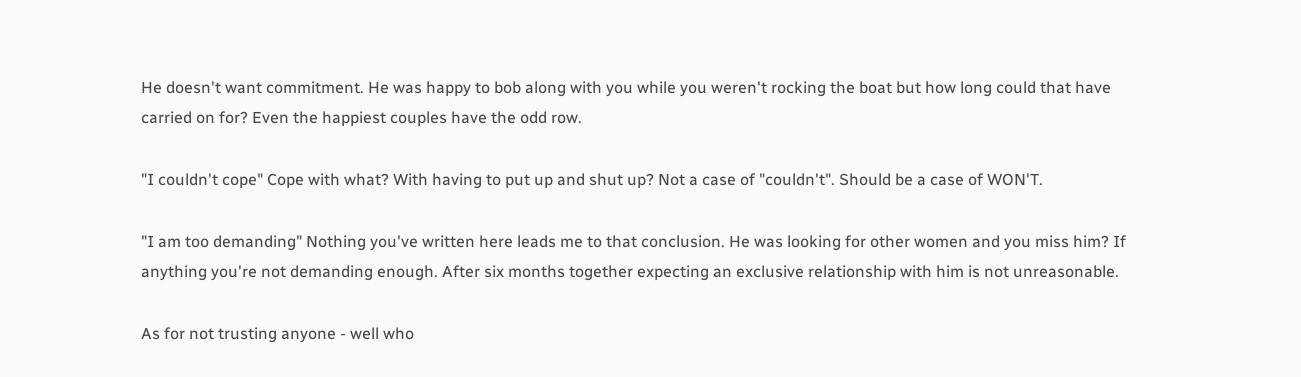He doesn't want commitment. He was happy to bob along with you while you weren't rocking the boat but how long could that have carried on for? Even the happiest couples have the odd row.

"I couldn't cope" Cope with what? With having to put up and shut up? Not a case of "couldn't". Should be a case of WON'T.

"I am too demanding" Nothing you've written here leads me to that conclusion. He was looking for other women and you miss him? If anything you're not demanding enough. After six months together expecting an exclusive relationship with him is not unreasonable.

As for not trusting anyone - well who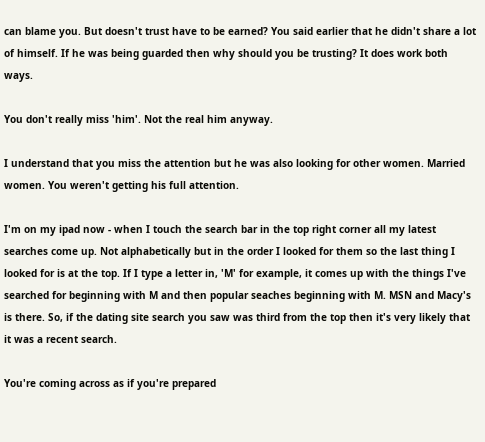can blame you. But doesn't trust have to be earned? You said earlier that he didn't share a lot of himself. If he was being guarded then why should you be trusting? It does work both ways.

You don't really miss 'him'. Not the real him anyway.

I understand that you miss the attention but he was also looking for other women. Married women. You weren't getting his full attention.

I'm on my ipad now - when I touch the search bar in the top right corner all my latest searches come up. Not alphabetically but in the order I looked for them so the last thing I looked for is at the top. If I type a letter in, 'M' for example, it comes up with the things I've searched for beginning with M and then popular seaches beginning with M. MSN and Macy's is there. So, if the dating site search you saw was third from the top then it's very likely that it was a recent search.

You're coming across as if you're prepared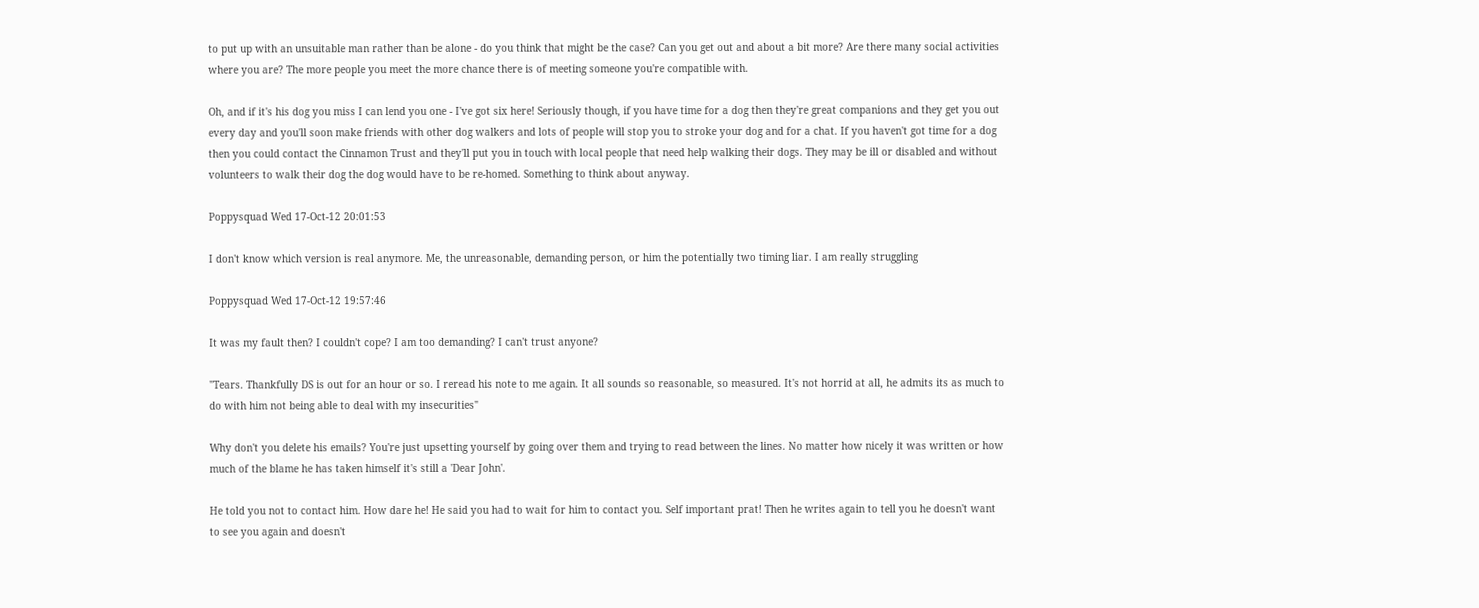to put up with an unsuitable man rather than be alone - do you think that might be the case? Can you get out and about a bit more? Are there many social activities where you are? The more people you meet the more chance there is of meeting someone you're compatible with.

Oh, and if it's his dog you miss I can lend you one - I've got six here! Seriously though, if you have time for a dog then they're great companions and they get you out every day and you'll soon make friends with other dog walkers and lots of people will stop you to stroke your dog and for a chat. If you haven't got time for a dog then you could contact the Cinnamon Trust and they'll put you in touch with local people that need help walking their dogs. They may be ill or disabled and without volunteers to walk their dog the dog would have to be re-homed. Something to think about anyway.

Poppysquad Wed 17-Oct-12 20:01:53

I don't know which version is real anymore. Me, the unreasonable, demanding person, or him the potentially two timing liar. I am really struggling

Poppysquad Wed 17-Oct-12 19:57:46

It was my fault then? I couldn't cope? I am too demanding? I can't trust anyone?

"Tears. Thankfully DS is out for an hour or so. I reread his note to me again. It all sounds so reasonable, so measured. It's not horrid at all, he admits its as much to do with him not being able to deal with my insecurities"

Why don't you delete his emails? You're just upsetting yourself by going over them and trying to read between the lines. No matter how nicely it was written or how much of the blame he has taken himself it's still a 'Dear John'.

He told you not to contact him. How dare he! He said you had to wait for him to contact you. Self important prat! Then he writes again to tell you he doesn't want to see you again and doesn't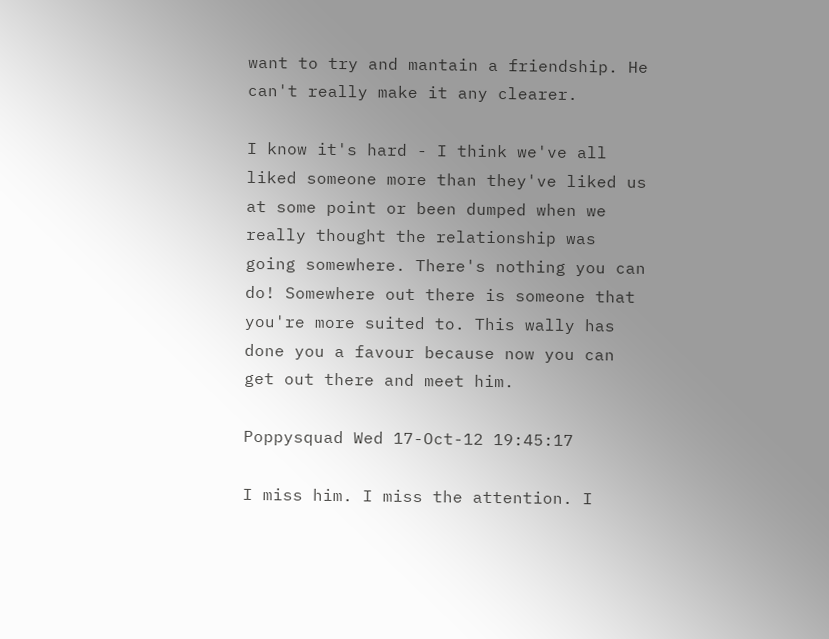want to try and mantain a friendship. He can't really make it any clearer.

I know it's hard - I think we've all liked someone more than they've liked us at some point or been dumped when we really thought the relationship was going somewhere. There's nothing you can do! Somewhere out there is someone that you're more suited to. This wally has done you a favour because now you can get out there and meet him.

Poppysquad Wed 17-Oct-12 19:45:17

I miss him. I miss the attention. I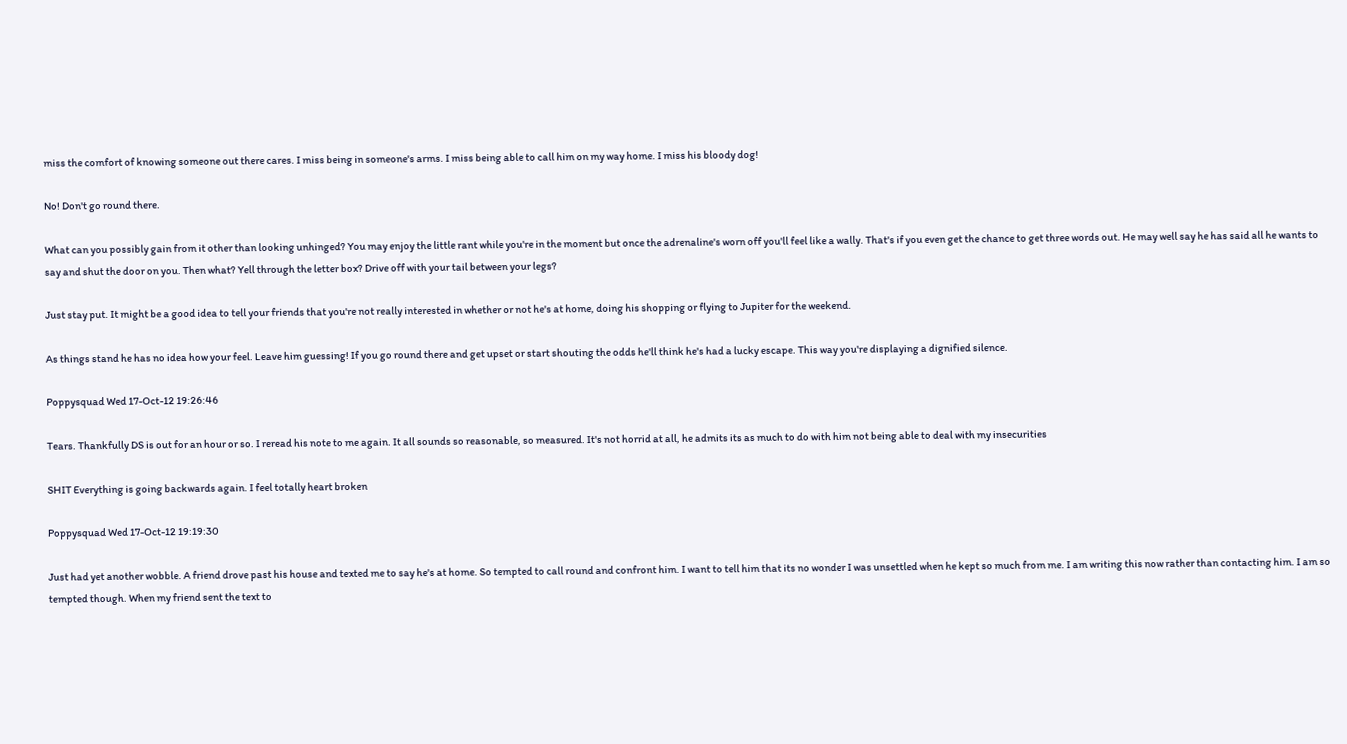miss the comfort of knowing someone out there cares. I miss being in someone's arms. I miss being able to call him on my way home. I miss his bloody dog!

No! Don't go round there.

What can you possibly gain from it other than looking unhinged? You may enjoy the little rant while you're in the moment but once the adrenaline's worn off you'll feel like a wally. That's if you even get the chance to get three words out. He may well say he has said all he wants to say and shut the door on you. Then what? Yell through the letter box? Drive off with your tail between your legs?

Just stay put. It might be a good idea to tell your friends that you're not really interested in whether or not he's at home, doing his shopping or flying to Jupiter for the weekend.

As things stand he has no idea how your feel. Leave him guessing! If you go round there and get upset or start shouting the odds he'll think he's had a lucky escape. This way you're displaying a dignified silence.

Poppysquad Wed 17-Oct-12 19:26:46

Tears. Thankfully DS is out for an hour or so. I reread his note to me again. It all sounds so reasonable, so measured. It's not horrid at all, he admits its as much to do with him not being able to deal with my insecurities

SHIT Everything is going backwards again. I feel totally heart broken

Poppysquad Wed 17-Oct-12 19:19:30

Just had yet another wobble. A friend drove past his house and texted me to say he's at home. So tempted to call round and confront him. I want to tell him that its no wonder I was unsettled when he kept so much from me. I am writing this now rather than contacting him. I am so tempted though. When my friend sent the text to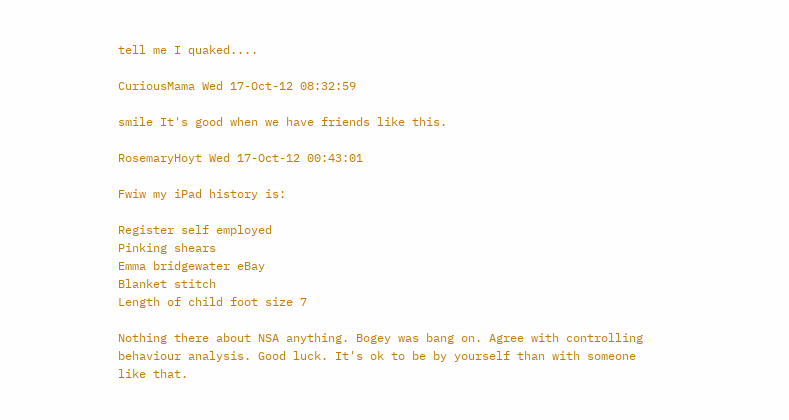tell me I quaked....

CuriousMama Wed 17-Oct-12 08:32:59

smile It's good when we have friends like this.

RosemaryHoyt Wed 17-Oct-12 00:43:01

Fwiw my iPad history is:

Register self employed
Pinking shears
Emma bridgewater eBay
Blanket stitch
Length of child foot size 7

Nothing there about NSA anything. Bogey was bang on. Agree with controlling behaviour analysis. Good luck. It's ok to be by yourself than with someone like that.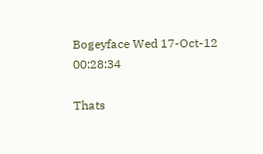Bogeyface Wed 17-Oct-12 00:28:34

Thats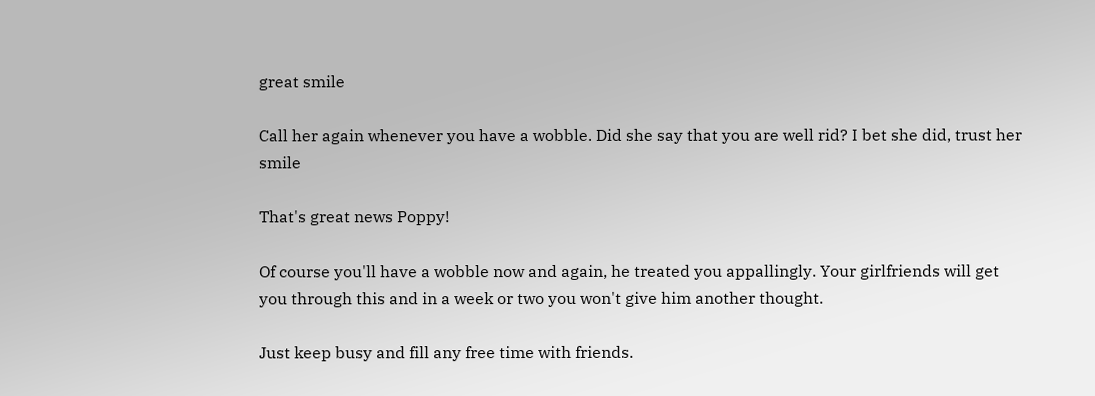great smile

Call her again whenever you have a wobble. Did she say that you are well rid? I bet she did, trust her smile

That's great news Poppy!

Of course you'll have a wobble now and again, he treated you appallingly. Your girlfriends will get you through this and in a week or two you won't give him another thought.

Just keep busy and fill any free time with friends.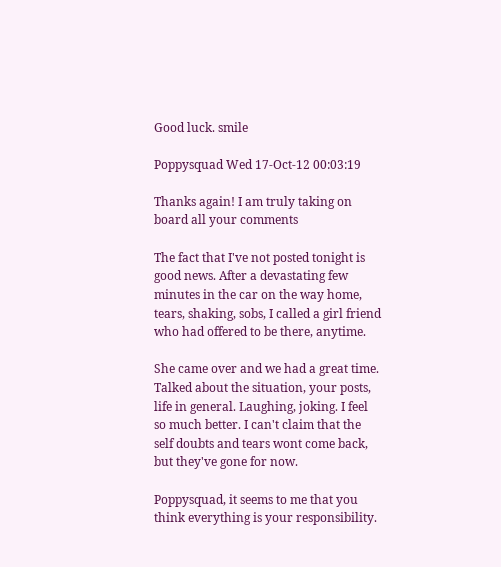Good luck. smile

Poppysquad Wed 17-Oct-12 00:03:19

Thanks again! I am truly taking on board all your comments

The fact that I've not posted tonight is good news. After a devastating few minutes in the car on the way home, tears, shaking, sobs, I called a girl friend who had offered to be there, anytime.

She came over and we had a great time. Talked about the situation, your posts, life in general. Laughing, joking. I feel so much better. I can't claim that the self doubts and tears wont come back, but they've gone for now.

Poppysquad, it seems to me that you think everything is your responsibility.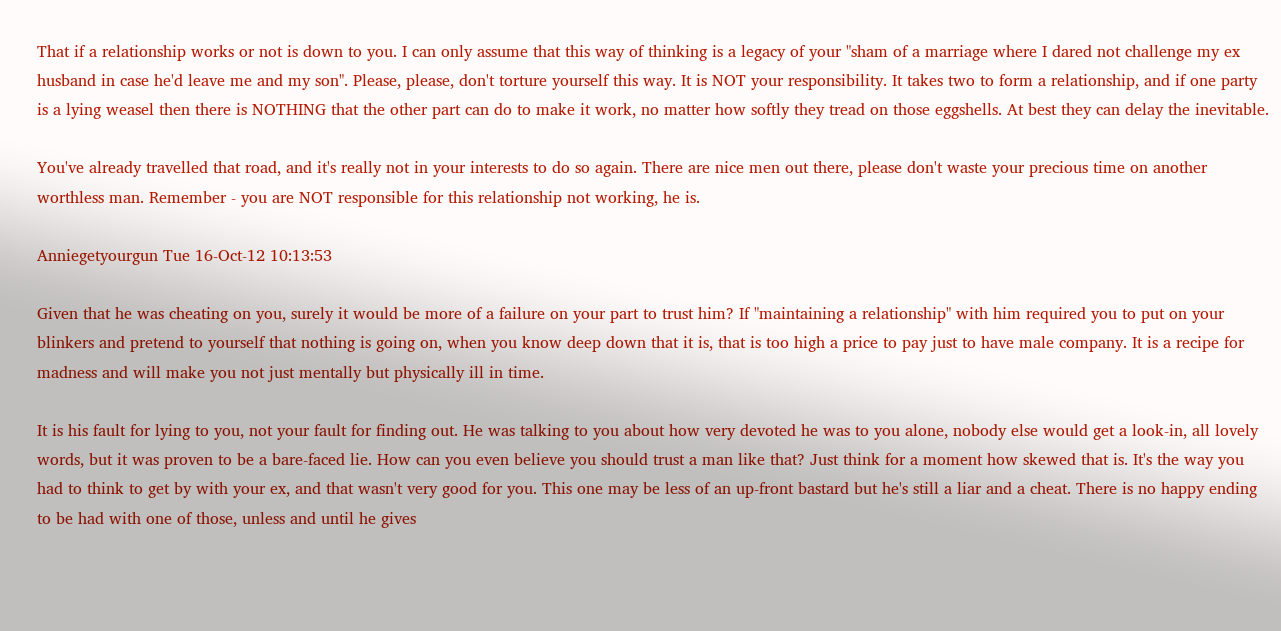That if a relationship works or not is down to you. I can only assume that this way of thinking is a legacy of your "sham of a marriage where I dared not challenge my ex husband in case he'd leave me and my son". Please, please, don't torture yourself this way. It is NOT your responsibility. It takes two to form a relationship, and if one party is a lying weasel then there is NOTHING that the other part can do to make it work, no matter how softly they tread on those eggshells. At best they can delay the inevitable.

You've already travelled that road, and it's really not in your interests to do so again. There are nice men out there, please don't waste your precious time on another worthless man. Remember - you are NOT responsible for this relationship not working, he is.

Anniegetyourgun Tue 16-Oct-12 10:13:53

Given that he was cheating on you, surely it would be more of a failure on your part to trust him? If "maintaining a relationship" with him required you to put on your blinkers and pretend to yourself that nothing is going on, when you know deep down that it is, that is too high a price to pay just to have male company. It is a recipe for madness and will make you not just mentally but physically ill in time.

It is his fault for lying to you, not your fault for finding out. He was talking to you about how very devoted he was to you alone, nobody else would get a look-in, all lovely words, but it was proven to be a bare-faced lie. How can you even believe you should trust a man like that? Just think for a moment how skewed that is. It's the way you had to think to get by with your ex, and that wasn't very good for you. This one may be less of an up-front bastard but he's still a liar and a cheat. There is no happy ending to be had with one of those, unless and until he gives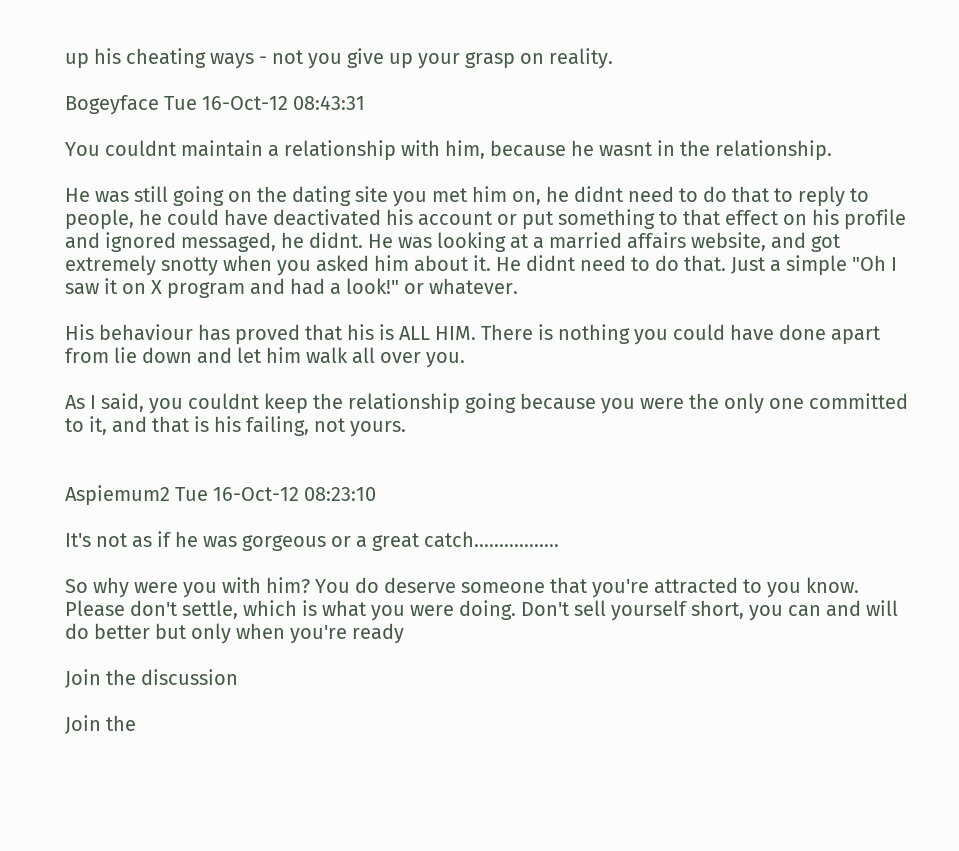up his cheating ways - not you give up your grasp on reality.

Bogeyface Tue 16-Oct-12 08:43:31

You couldnt maintain a relationship with him, because he wasnt in the relationship.

He was still going on the dating site you met him on, he didnt need to do that to reply to people, he could have deactivated his account or put something to that effect on his profile and ignored messaged, he didnt. He was looking at a married affairs website, and got extremely snotty when you asked him about it. He didnt need to do that. Just a simple "Oh I saw it on X program and had a look!" or whatever.

His behaviour has proved that his is ALL HIM. There is nothing you could have done apart from lie down and let him walk all over you.

As I said, you couldnt keep the relationship going because you were the only one committed to it, and that is his failing, not yours.


Aspiemum2 Tue 16-Oct-12 08:23:10

It's not as if he was gorgeous or a great catch.................

So why were you with him? You do deserve someone that you're attracted to you know. Please don't settle, which is what you were doing. Don't sell yourself short, you can and will do better but only when you're ready

Join the discussion

Join the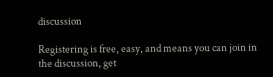discussion

Registering is free, easy, and means you can join in the discussion, get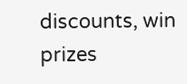discounts, win prizes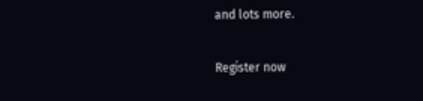and lots more.

Register now